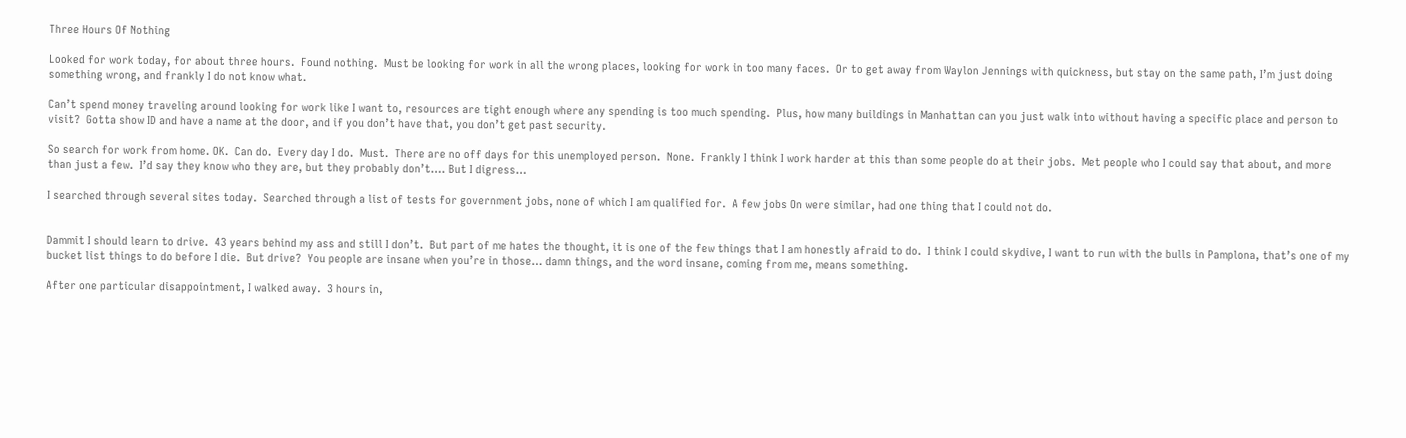Three Hours Of Nothing

Looked for work today, for about three hours.  Found nothing.  Must be looking for work in all the wrong places, looking for work in too many faces.  Or to get away from Waylon Jennings with quickness, but stay on the same path, I’m just doing something wrong, and frankly I do not know what.

Can’t spend money traveling around looking for work like I want to, resources are tight enough where any spending is too much spending.  Plus, how many buildings in Manhattan can you just walk into without having a specific place and person to visit?  Gotta show ID and have a name at the door, and if you don’t have that, you don’t get past security.

So search for work from home. OK.  Can do.  Every day I do.  Must.  There are no off days for this unemployed person.  None.  Frankly I think I work harder at this than some people do at their jobs.  Met people who I could say that about, and more than just a few.  I’d say they know who they are, but they probably don’t…. But I digress…

I searched through several sites today.  Searched through a list of tests for government jobs, none of which I am qualified for.  A few jobs On were similar, had one thing that I could not do.


Dammit I should learn to drive.  43 years behind my ass and still I don’t.  But part of me hates the thought, it is one of the few things that I am honestly afraid to do.  I think I could skydive, I want to run with the bulls in Pamplona, that’s one of my bucket list things to do before I die.  But drive?  You people are insane when you’re in those… damn things, and the word insane, coming from me, means something.

After one particular disappointment, I walked away.  3 hours in,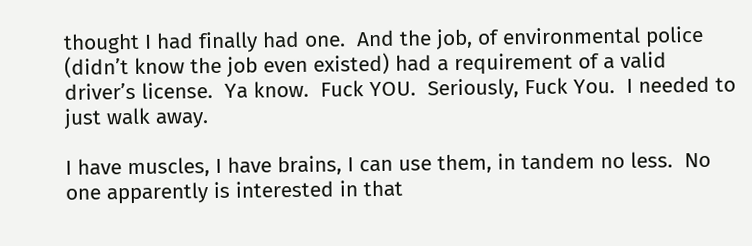thought I had finally had one.  And the job, of environmental police (didn’t know the job even existed) had a requirement of a valid driver’s license.  Ya know.  Fuck YOU.  Seriously, Fuck You.  I needed to just walk away.

I have muscles, I have brains, I can use them, in tandem no less.  No one apparently is interested in that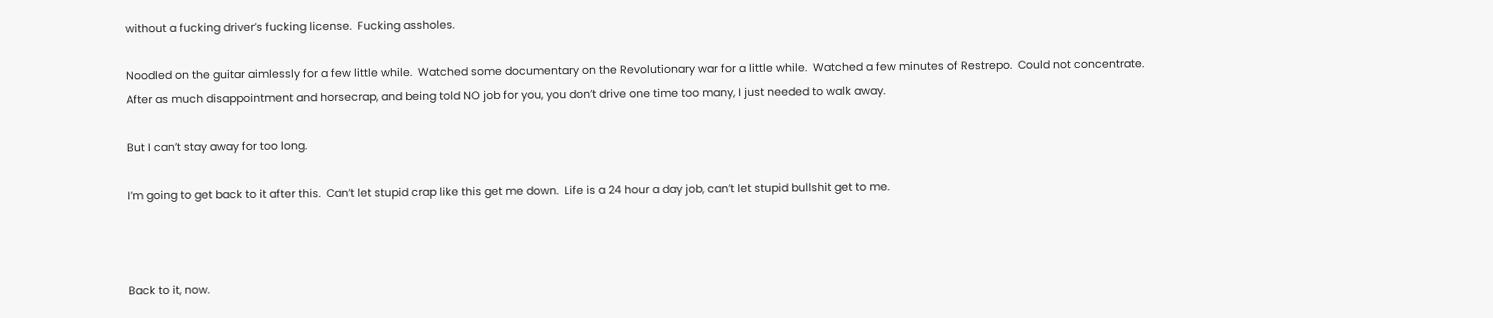without a fucking driver’s fucking license.  Fucking assholes.

Noodled on the guitar aimlessly for a few little while.  Watched some documentary on the Revolutionary war for a little while.  Watched a few minutes of Restrepo.  Could not concentrate.  After as much disappointment and horsecrap, and being told NO job for you, you don’t drive one time too many, I just needed to walk away.

But I can’t stay away for too long.

I’m going to get back to it after this.  Can’t let stupid crap like this get me down.  Life is a 24 hour a day job, can’t let stupid bullshit get to me.



Back to it, now.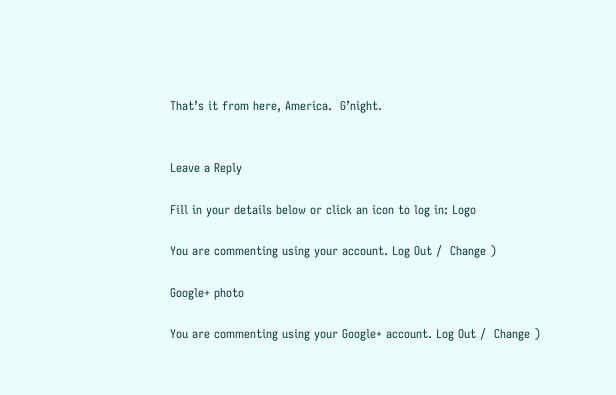That’s it from here, America.  G’night.


Leave a Reply

Fill in your details below or click an icon to log in: Logo

You are commenting using your account. Log Out /  Change )

Google+ photo

You are commenting using your Google+ account. Log Out /  Change )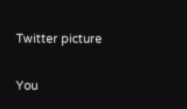Twitter picture

You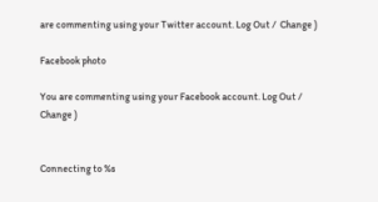are commenting using your Twitter account. Log Out /  Change )

Facebook photo

You are commenting using your Facebook account. Log Out /  Change )


Connecting to %s